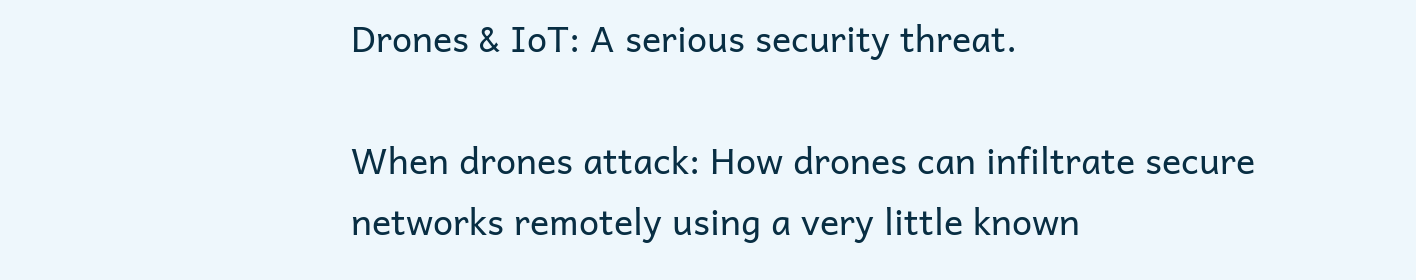Drones & IoT: A serious security threat.

When drones attack: How drones can infiltrate secure networks remotely using a very little known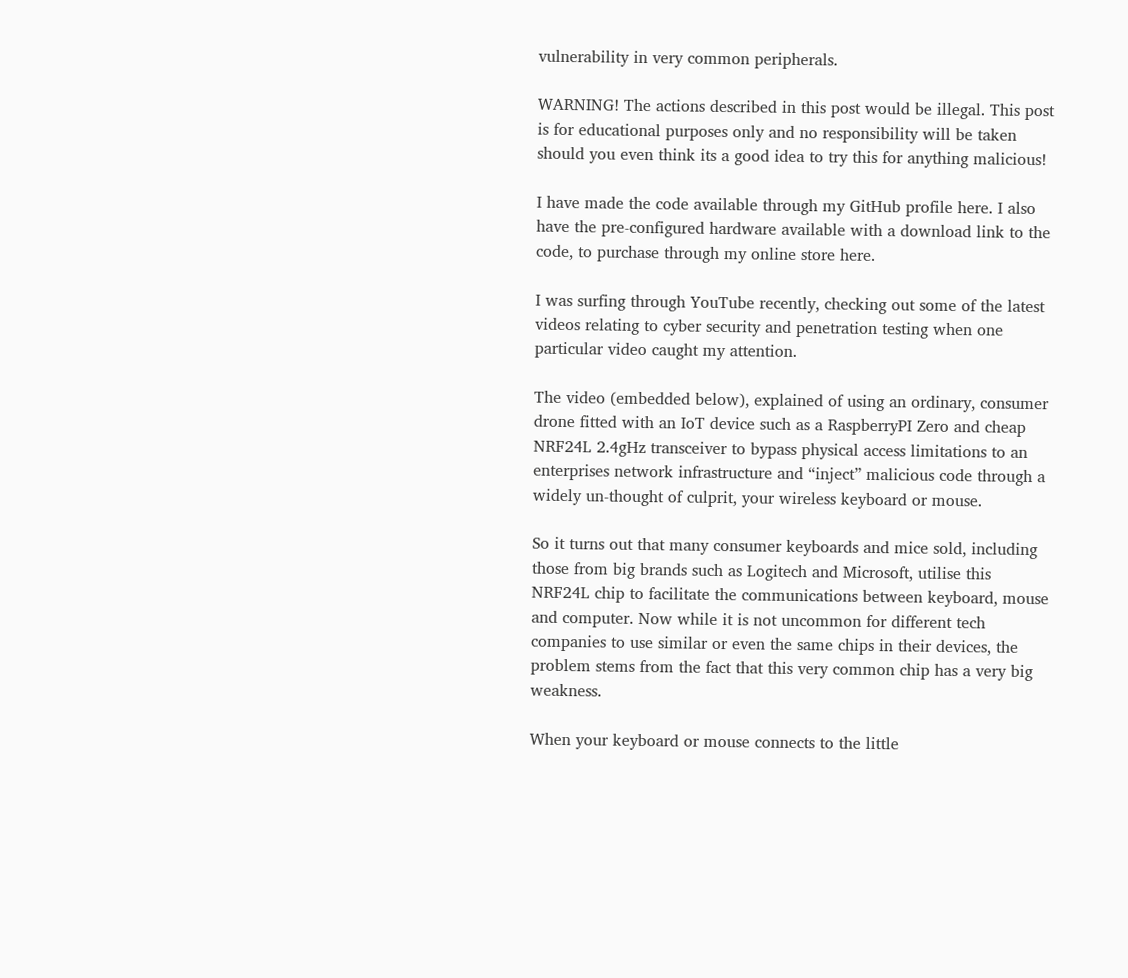vulnerability in very common peripherals.

WARNING! The actions described in this post would be illegal. This post is for educational purposes only and no responsibility will be taken should you even think its a good idea to try this for anything malicious!

I have made the code available through my GitHub profile here. I also have the pre-configured hardware available with a download link to the code, to purchase through my online store here.

I was surfing through YouTube recently, checking out some of the latest videos relating to cyber security and penetration testing when one particular video caught my attention.

The video (embedded below), explained of using an ordinary, consumer drone fitted with an IoT device such as a RaspberryPI Zero and cheap NRF24L 2.4gHz transceiver to bypass physical access limitations to an enterprises network infrastructure and “inject” malicious code through a widely un-thought of culprit, your wireless keyboard or mouse.

So it turns out that many consumer keyboards and mice sold, including those from big brands such as Logitech and Microsoft, utilise this NRF24L chip to facilitate the communications between keyboard, mouse and computer. Now while it is not uncommon for different tech companies to use similar or even the same chips in their devices, the problem stems from the fact that this very common chip has a very big weakness.

When your keyboard or mouse connects to the little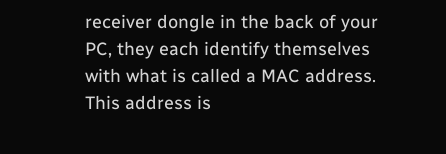receiver dongle in the back of your PC, they each identify themselves with what is called a MAC address. This address is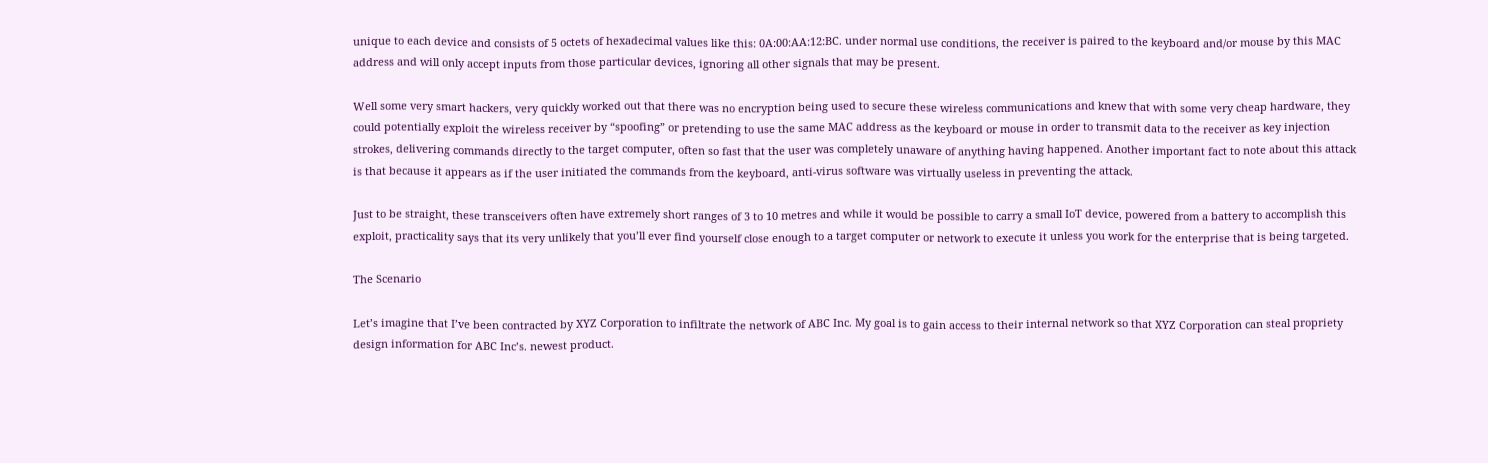unique to each device and consists of 5 octets of hexadecimal values like this: 0A:00:AA:12:BC. under normal use conditions, the receiver is paired to the keyboard and/or mouse by this MAC address and will only accept inputs from those particular devices, ignoring all other signals that may be present.

Well some very smart hackers, very quickly worked out that there was no encryption being used to secure these wireless communications and knew that with some very cheap hardware, they could potentially exploit the wireless receiver by “spoofing” or pretending to use the same MAC address as the keyboard or mouse in order to transmit data to the receiver as key injection strokes, delivering commands directly to the target computer, often so fast that the user was completely unaware of anything having happened. Another important fact to note about this attack is that because it appears as if the user initiated the commands from the keyboard, anti-virus software was virtually useless in preventing the attack.

Just to be straight, these transceivers often have extremely short ranges of 3 to 10 metres and while it would be possible to carry a small IoT device, powered from a battery to accomplish this exploit, practicality says that its very unlikely that you’ll ever find yourself close enough to a target computer or network to execute it unless you work for the enterprise that is being targeted.

The Scenario

Let’s imagine that I’ve been contracted by XYZ Corporation to infiltrate the network of ABC Inc. My goal is to gain access to their internal network so that XYZ Corporation can steal propriety design information for ABC Inc’s. newest product.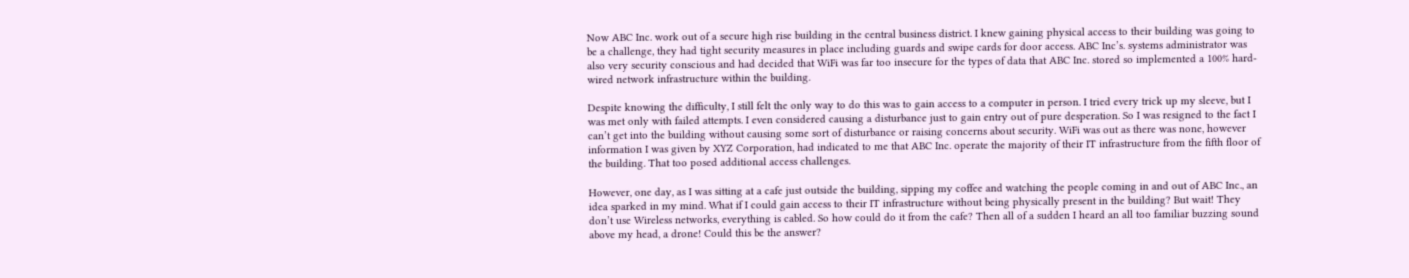Now ABC Inc. work out of a secure high rise building in the central business district. I knew gaining physical access to their building was going to be a challenge, they had tight security measures in place including guards and swipe cards for door access. ABC Inc’s. systems administrator was also very security conscious and had decided that WiFi was far too insecure for the types of data that ABC Inc. stored so implemented a 100% hard-wired network infrastructure within the building.

Despite knowing the difficulty, I still felt the only way to do this was to gain access to a computer in person. I tried every trick up my sleeve, but I was met only with failed attempts. I even considered causing a disturbance just to gain entry out of pure desperation. So I was resigned to the fact I can’t get into the building without causing some sort of disturbance or raising concerns about security. WiFi was out as there was none, however information I was given by XYZ Corporation, had indicated to me that ABC Inc. operate the majority of their IT infrastructure from the fifth floor of the building. That too posed additional access challenges.

However, one day, as I was sitting at a cafe just outside the building, sipping my coffee and watching the people coming in and out of ABC Inc., an idea sparked in my mind. What if I could gain access to their IT infrastructure without being physically present in the building? But wait! They don’t use Wireless networks, everything is cabled. So how could do it from the cafe? Then all of a sudden I heard an all too familiar buzzing sound above my head, a drone! Could this be the answer?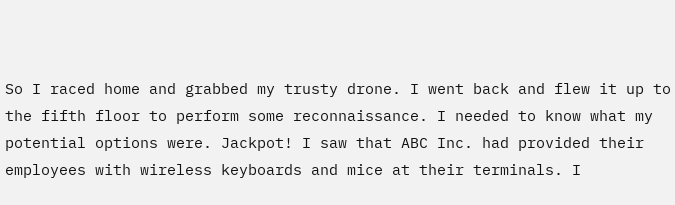So I raced home and grabbed my trusty drone. I went back and flew it up to the fifth floor to perform some reconnaissance. I needed to know what my potential options were. Jackpot! I saw that ABC Inc. had provided their employees with wireless keyboards and mice at their terminals. I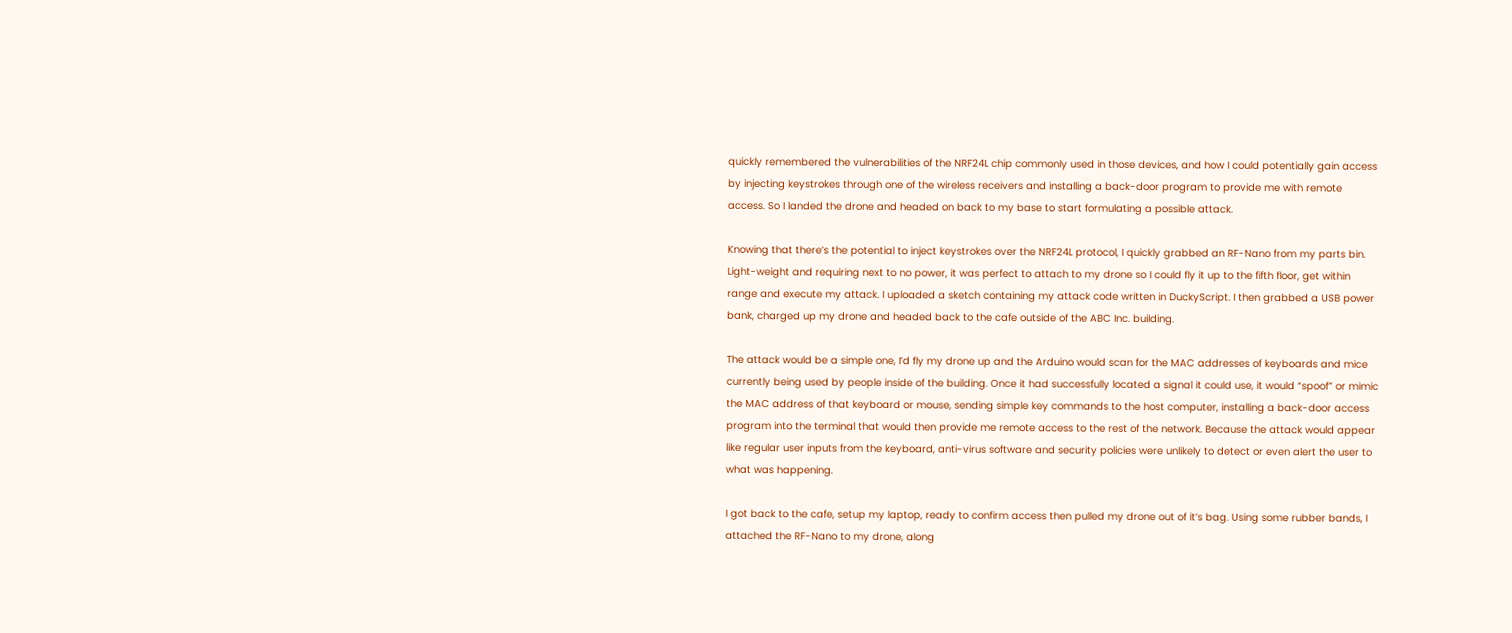quickly remembered the vulnerabilities of the NRF24L chip commonly used in those devices, and how I could potentially gain access by injecting keystrokes through one of the wireless receivers and installing a back-door program to provide me with remote access. So I landed the drone and headed on back to my base to start formulating a possible attack.

Knowing that there’s the potential to inject keystrokes over the NRF24L protocol, I quickly grabbed an RF-Nano from my parts bin. Light-weight and requiring next to no power, it was perfect to attach to my drone so I could fly it up to the fifth floor, get within range and execute my attack. I uploaded a sketch containing my attack code written in DuckyScript. I then grabbed a USB power bank, charged up my drone and headed back to the cafe outside of the ABC Inc. building.

The attack would be a simple one, I’d fly my drone up and the Arduino would scan for the MAC addresses of keyboards and mice currently being used by people inside of the building. Once it had successfully located a signal it could use, it would “spoof” or mimic the MAC address of that keyboard or mouse, sending simple key commands to the host computer, installing a back-door access program into the terminal that would then provide me remote access to the rest of the network. Because the attack would appear like regular user inputs from the keyboard, anti-virus software and security policies were unlikely to detect or even alert the user to what was happening.

I got back to the cafe, setup my laptop, ready to confirm access then pulled my drone out of it’s bag. Using some rubber bands, I attached the RF-Nano to my drone, along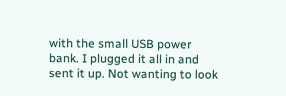with the small USB power bank. I plugged it all in and sent it up. Not wanting to look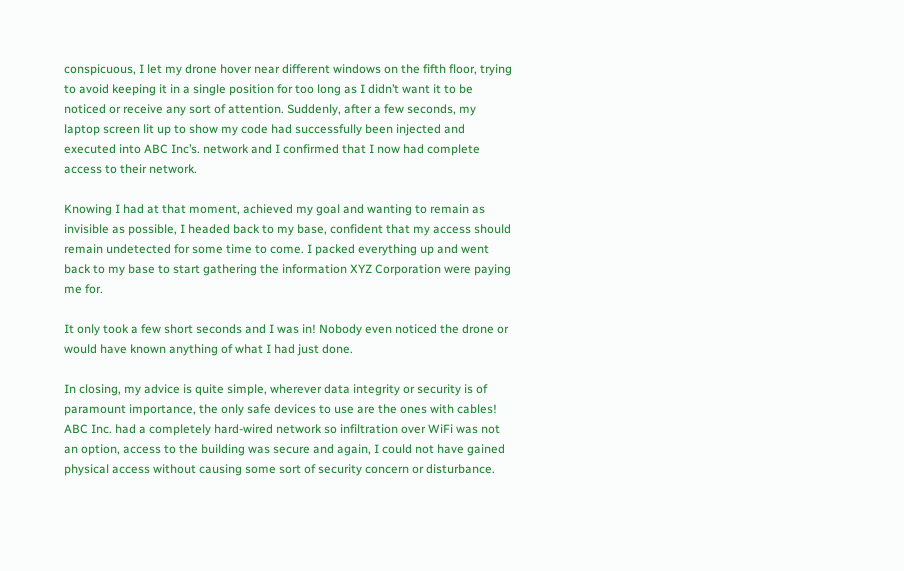conspicuous, I let my drone hover near different windows on the fifth floor, trying to avoid keeping it in a single position for too long as I didn’t want it to be noticed or receive any sort of attention. Suddenly, after a few seconds, my laptop screen lit up to show my code had successfully been injected and executed into ABC Inc’s. network and I confirmed that I now had complete access to their network.

Knowing I had at that moment, achieved my goal and wanting to remain as invisible as possible, I headed back to my base, confident that my access should remain undetected for some time to come. I packed everything up and went back to my base to start gathering the information XYZ Corporation were paying me for.

It only took a few short seconds and I was in! Nobody even noticed the drone or would have known anything of what I had just done.

In closing, my advice is quite simple, wherever data integrity or security is of paramount importance, the only safe devices to use are the ones with cables! ABC Inc. had a completely hard-wired network so infiltration over WiFi was not an option, access to the building was secure and again, I could not have gained physical access without causing some sort of security concern or disturbance.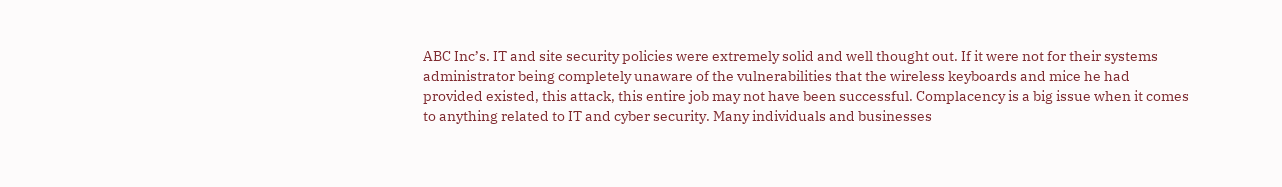ABC Inc’s. IT and site security policies were extremely solid and well thought out. If it were not for their systems administrator being completely unaware of the vulnerabilities that the wireless keyboards and mice he had provided existed, this attack, this entire job may not have been successful. Complacency is a big issue when it comes to anything related to IT and cyber security. Many individuals and businesses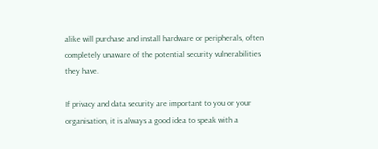alike will purchase and install hardware or peripherals, often completely unaware of the potential security vulnerabilities they have.

If privacy and data security are important to you or your organisation, it is always a good idea to speak with a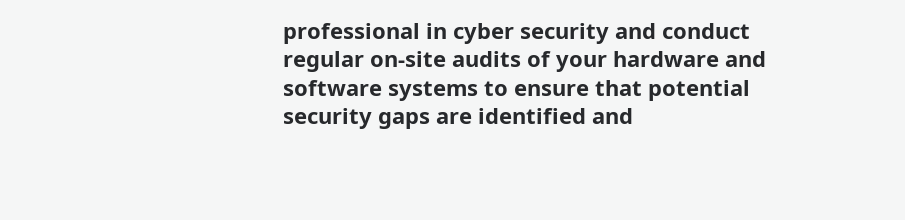professional in cyber security and conduct regular on-site audits of your hardware and software systems to ensure that potential security gaps are identified and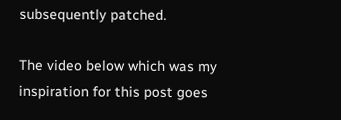subsequently patched.

The video below which was my inspiration for this post goes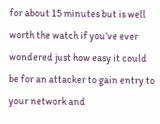for about 15 minutes but is well worth the watch if you’ve ever wondered just how easy it could be for an attacker to gain entry to your network and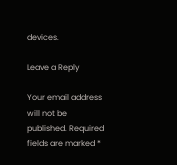devices.

Leave a Reply

Your email address will not be published. Required fields are marked *